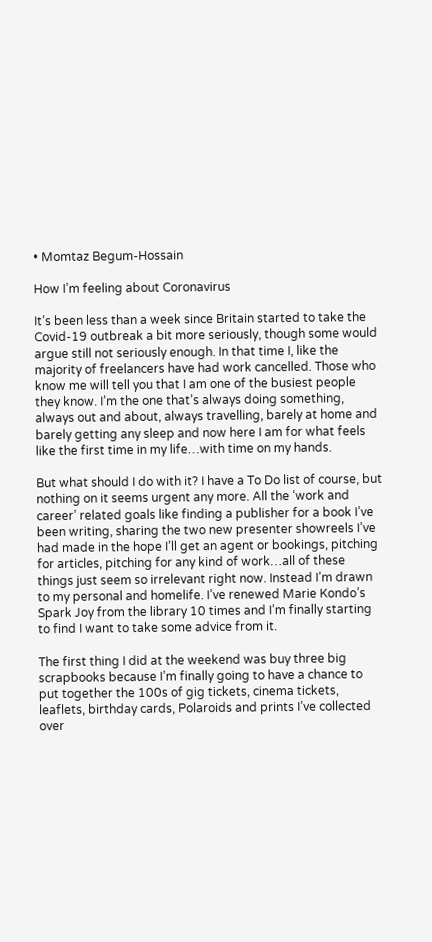• Momtaz Begum-Hossain

How I’m feeling about Coronavirus

It’s been less than a week since Britain started to take the Covid-19 outbreak a bit more seriously, though some would argue still not seriously enough. In that time I, like the majority of freelancers have had work cancelled. Those who know me will tell you that I am one of the busiest people they know. I’m the one that’s always doing something, always out and about, always travelling, barely at home and barely getting any sleep and now here I am for what feels like the first time in my life…with time on my hands.

But what should I do with it? I have a To Do list of course, but nothing on it seems urgent any more. All the ‘work and career’ related goals like finding a publisher for a book I’ve been writing, sharing the two new presenter showreels I’ve had made in the hope I’ll get an agent or bookings, pitching for articles, pitching for any kind of work…all of these things just seem so irrelevant right now. Instead I’m drawn to my personal and homelife. I’ve renewed Marie Kondo’s Spark Joy from the library 10 times and I’m finally starting to find I want to take some advice from it.

The first thing I did at the weekend was buy three big scrapbooks because I’m finally going to have a chance to put together the 100s of gig tickets, cinema tickets, leaflets, birthday cards, Polaroids and prints I’ve collected over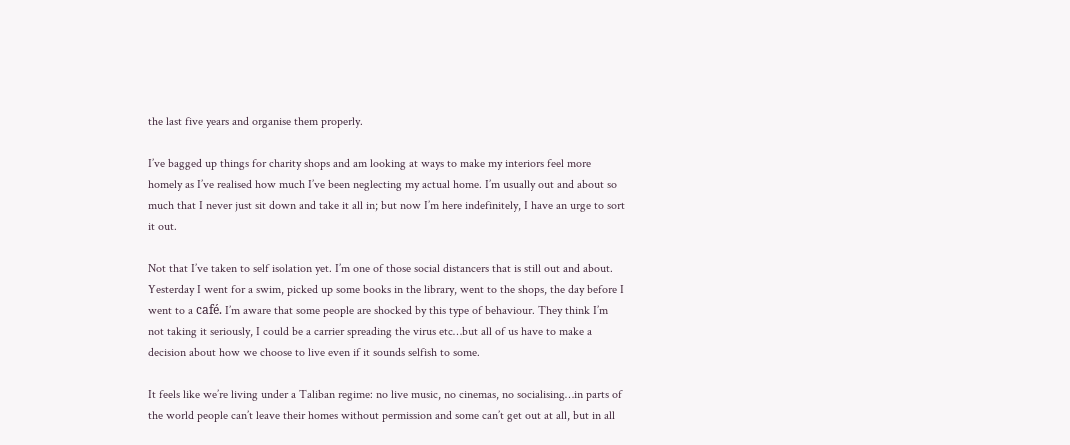the last five years and organise them properly.

I’ve bagged up things for charity shops and am looking at ways to make my interiors feel more homely as I’ve realised how much I’ve been neglecting my actual home. I’m usually out and about so much that I never just sit down and take it all in; but now I’m here indefinitely, I have an urge to sort it out.

Not that I’ve taken to self isolation yet. I’m one of those social distancers that is still out and about. Yesterday I went for a swim, picked up some books in the library, went to the shops, the day before I went to a café. I’m aware that some people are shocked by this type of behaviour. They think I’m not taking it seriously, I could be a carrier spreading the virus etc…but all of us have to make a decision about how we choose to live even if it sounds selfish to some.

It feels like we’re living under a Taliban regime: no live music, no cinemas, no socialising…in parts of the world people can’t leave their homes without permission and some can’t get out at all, but in all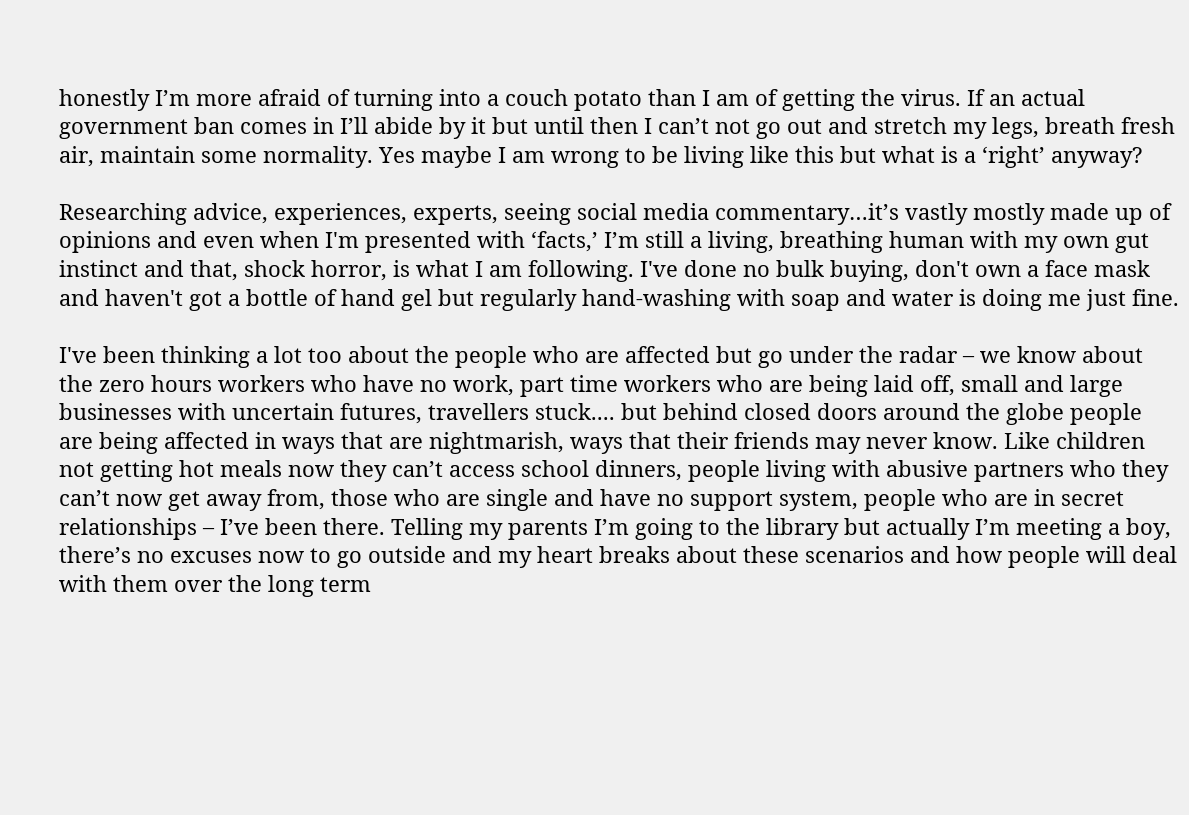honestly I’m more afraid of turning into a couch potato than I am of getting the virus. If an actual government ban comes in I’ll abide by it but until then I can’t not go out and stretch my legs, breath fresh air, maintain some normality. Yes maybe I am wrong to be living like this but what is a ‘right’ anyway?

Researching advice, experiences, experts, seeing social media commentary…it’s vastly mostly made up of opinions and even when I'm presented with ‘facts,’ I’m still a living, breathing human with my own gut instinct and that, shock horror, is what I am following. I've done no bulk buying, don't own a face mask and haven't got a bottle of hand gel but regularly hand-washing with soap and water is doing me just fine.

I've been thinking a lot too about the people who are affected but go under the radar – we know about the zero hours workers who have no work, part time workers who are being laid off, small and large businesses with uncertain futures, travellers stuck.... but behind closed doors around the globe people are being affected in ways that are nightmarish, ways that their friends may never know. Like children not getting hot meals now they can’t access school dinners, people living with abusive partners who they can’t now get away from, those who are single and have no support system, people who are in secret relationships – I’ve been there. Telling my parents I’m going to the library but actually I’m meeting a boy, there’s no excuses now to go outside and my heart breaks about these scenarios and how people will deal with them over the long term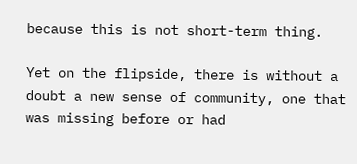because this is not short-term thing.

Yet on the flipside, there is without a doubt a new sense of community, one that was missing before or had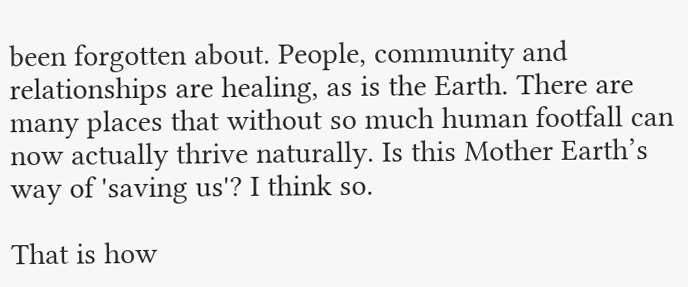been forgotten about. People, community and relationships are healing, as is the Earth. There are many places that without so much human footfall can now actually thrive naturally. Is this Mother Earth’s way of 'saving us'? I think so.

That is how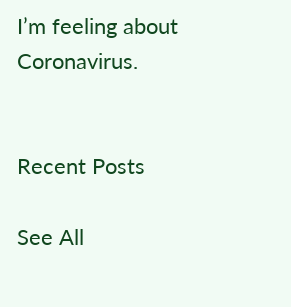I’m feeling about Coronavirus.


Recent Posts

See All